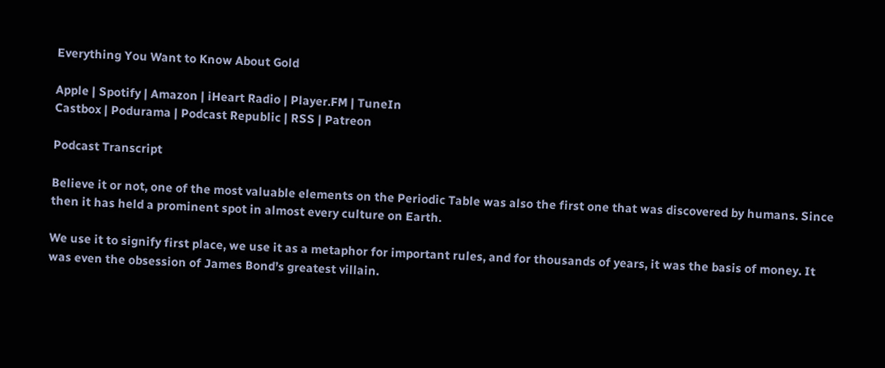Everything You Want to Know About Gold

Apple | Spotify | Amazon | iHeart Radio | Player.FM | TuneIn
Castbox | Podurama | Podcast Republic | RSS | Patreon

Podcast Transcript

Believe it or not, one of the most valuable elements on the Periodic Table was also the first one that was discovered by humans. Since then it has held a prominent spot in almost every culture on Earth.

We use it to signify first place, we use it as a metaphor for important rules, and for thousands of years, it was the basis of money. It was even the obsession of James Bond’s greatest villain.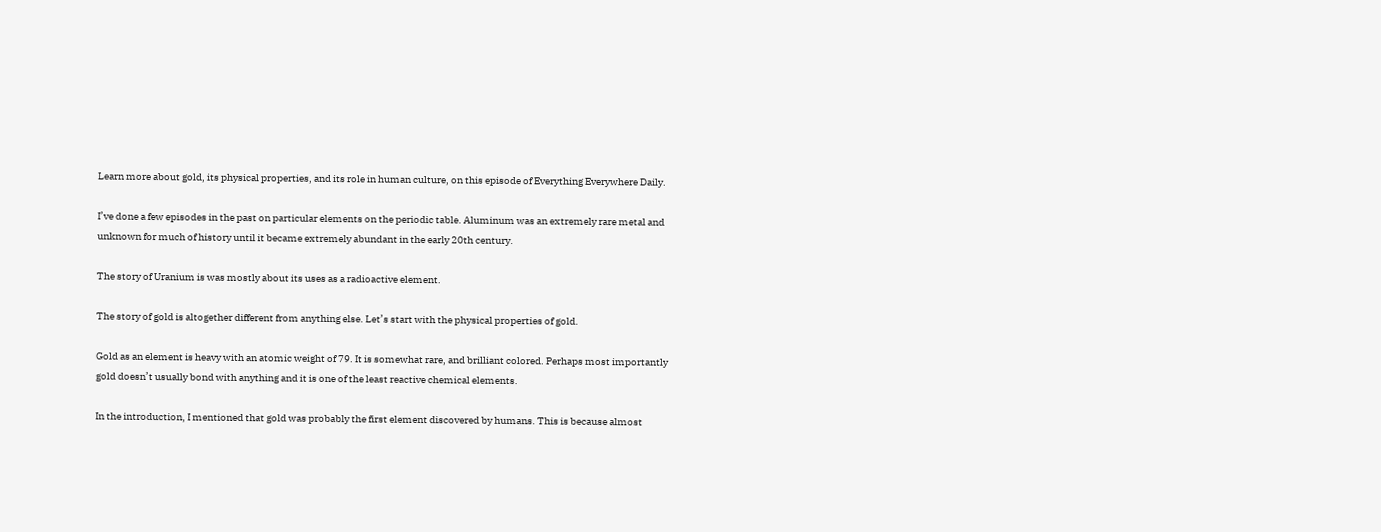Learn more about gold, its physical properties, and its role in human culture, on this episode of Everything Everywhere Daily.

I’ve done a few episodes in the past on particular elements on the periodic table. Aluminum was an extremely rare metal and unknown for much of history until it became extremely abundant in the early 20th century.

The story of Uranium is was mostly about its uses as a radioactive element.

The story of gold is altogether different from anything else. Let’s start with the physical properties of gold.

Gold as an element is heavy with an atomic weight of 79. It is somewhat rare, and brilliant colored. Perhaps most importantly gold doesn’t usually bond with anything and it is one of the least reactive chemical elements.

In the introduction, I mentioned that gold was probably the first element discovered by humans. This is because almost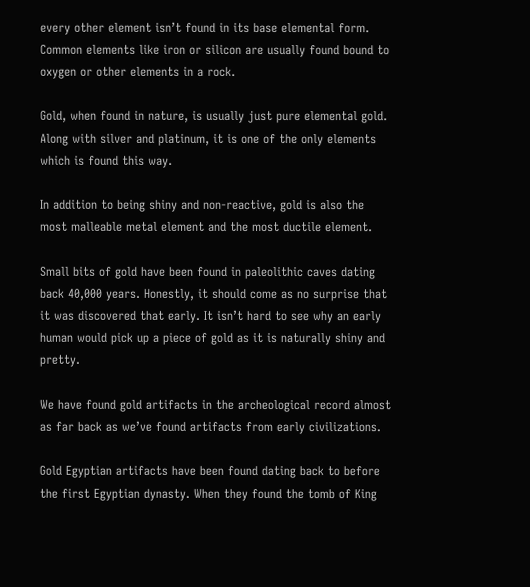every other element isn’t found in its base elemental form. Common elements like iron or silicon are usually found bound to oxygen or other elements in a rock.

Gold, when found in nature, is usually just pure elemental gold. Along with silver and platinum, it is one of the only elements which is found this way.

In addition to being shiny and non-reactive, gold is also the most malleable metal element and the most ductile element.

Small bits of gold have been found in paleolithic caves dating back 40,000 years. Honestly, it should come as no surprise that it was discovered that early. It isn’t hard to see why an early human would pick up a piece of gold as it is naturally shiny and pretty.

We have found gold artifacts in the archeological record almost as far back as we’ve found artifacts from early civilizations.

Gold Egyptian artifacts have been found dating back to before the first Egyptian dynasty. When they found the tomb of King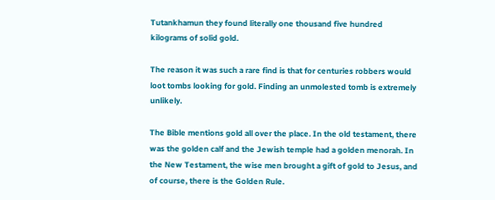Tutankhamun they found literally one thousand five hundred kilograms of solid gold.

The reason it was such a rare find is that for centuries robbers would loot tombs looking for gold. Finding an unmolested tomb is extremely unlikely.

The Bible mentions gold all over the place. In the old testament, there was the golden calf and the Jewish temple had a golden menorah. In the New Testament, the wise men brought a gift of gold to Jesus, and of course, there is the Golden Rule.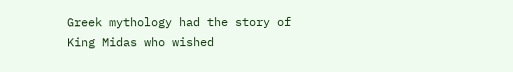Greek mythology had the story of King Midas who wished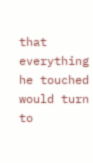that everything he touched would turn to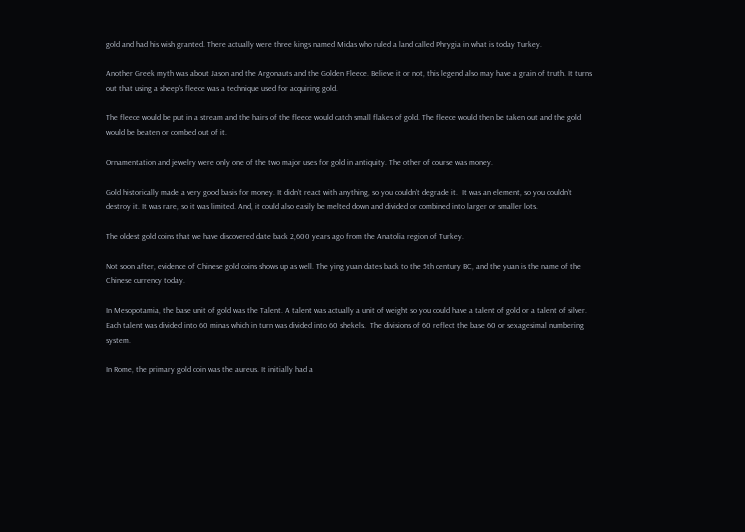gold and had his wish granted. There actually were three kings named Midas who ruled a land called Phrygia in what is today Turkey.

Another Greek myth was about Jason and the Argonauts and the Golden Fleece. Believe it or not, this legend also may have a grain of truth. It turns out that using a sheep’s fleece was a technique used for acquiring gold.

The fleece would be put in a stream and the hairs of the fleece would catch small flakes of gold. The fleece would then be taken out and the gold would be beaten or combed out of it.

Ornamentation and jewelry were only one of the two major uses for gold in antiquity. The other of course was money.

Gold historically made a very good basis for money. It didn’t react with anything, so you couldn’t degrade it.  It was an element, so you couldn’t destroy it. It was rare, so it was limited. And, it could also easily be melted down and divided or combined into larger or smaller lots.

The oldest gold coins that we have discovered date back 2,600 years ago from the Anatolia region of Turkey.

Not soon after, evidence of Chinese gold coins shows up as well. The ying yuan dates back to the 5th century BC, and the yuan is the name of the Chinese currency today.

In Mesopotamia, the base unit of gold was the Talent. A talent was actually a unit of weight so you could have a talent of gold or a talent of silver. Each talent was divided into 60 minas which in turn was divided into 60 shekels.  The divisions of 60 reflect the base 60 or sexagesimal numbering system.

In Rome, the primary gold coin was the aureus. It initially had a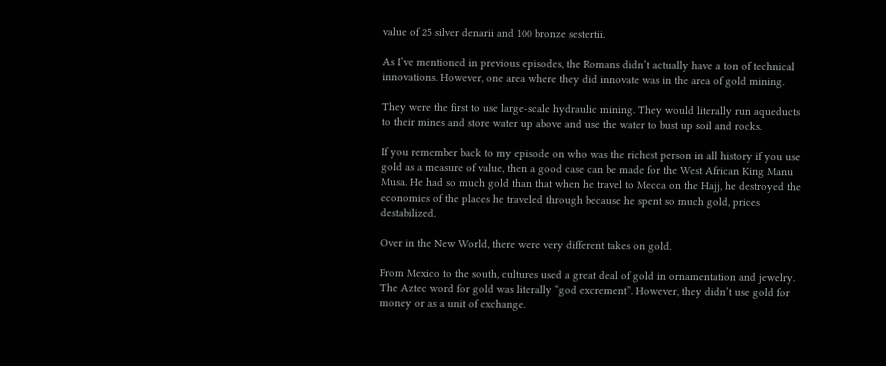value of 25 silver denarii and 100 bronze sestertii.

As I’ve mentioned in previous episodes, the Romans didn’t actually have a ton of technical innovations. However, one area where they did innovate was in the area of gold mining.

They were the first to use large-scale hydraulic mining. They would literally run aqueducts to their mines and store water up above and use the water to bust up soil and rocks.

If you remember back to my episode on who was the richest person in all history if you use gold as a measure of value, then a good case can be made for the West African King Manu Musa. He had so much gold than that when he travel to Mecca on the Hajj, he destroyed the economies of the places he traveled through because he spent so much gold, prices destabilized.

Over in the New World, there were very different takes on gold.

From Mexico to the south, cultures used a great deal of gold in ornamentation and jewelry. The Aztec word for gold was literally “god excrement”. However, they didn’t use gold for money or as a unit of exchange.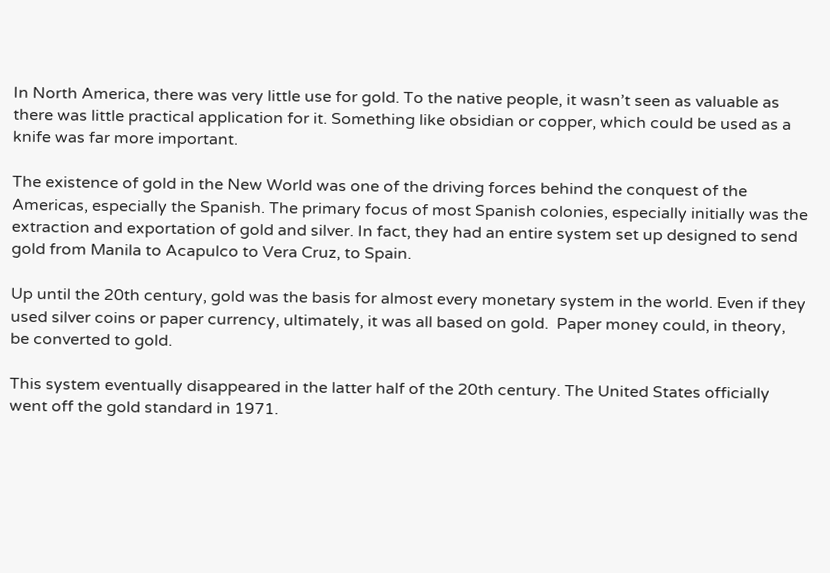In North America, there was very little use for gold. To the native people, it wasn’t seen as valuable as there was little practical application for it. Something like obsidian or copper, which could be used as a knife was far more important.

The existence of gold in the New World was one of the driving forces behind the conquest of the Americas, especially the Spanish. The primary focus of most Spanish colonies, especially initially was the extraction and exportation of gold and silver. In fact, they had an entire system set up designed to send gold from Manila to Acapulco to Vera Cruz, to Spain.

Up until the 20th century, gold was the basis for almost every monetary system in the world. Even if they used silver coins or paper currency, ultimately, it was all based on gold.  Paper money could, in theory, be converted to gold.

This system eventually disappeared in the latter half of the 20th century. The United States officially went off the gold standard in 1971.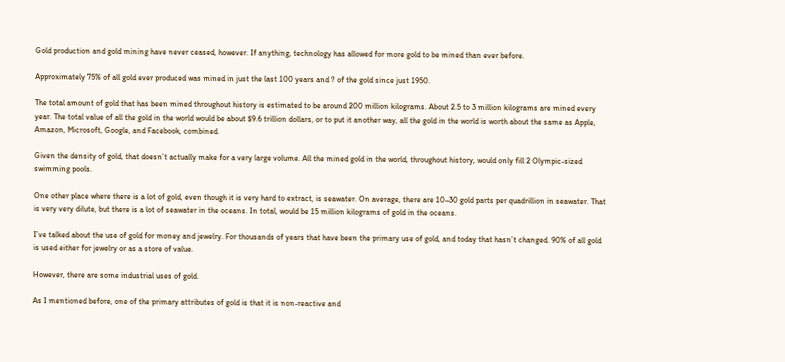Gold production and gold mining have never ceased, however. If anything, technology has allowed for more gold to be mined than ever before.

Approximately 75% of all gold ever produced was mined in just the last 100 years and ? of the gold since just 1950.

The total amount of gold that has been mined throughout history is estimated to be around 200 million kilograms. About 2.5 to 3 million kilograms are mined every year. The total value of all the gold in the world would be about $9.6 trillion dollars, or to put it another way, all the gold in the world is worth about the same as Apple, Amazon, Microsoft, Google, and Facebook, combined.

Given the density of gold, that doesn’t actually make for a very large volume. All the mined gold in the world, throughout history, would only fill 2 Olympic-sized swimming pools.

One other place where there is a lot of gold, even though it is very hard to extract, is seawater. On average, there are 10–30 gold parts per quadrillion in seawater. That is very very dilute, but there is a lot of seawater in the oceans. In total, would be 15 million kilograms of gold in the oceans.

I’ve talked about the use of gold for money and jewelry. For thousands of years that have been the primary use of gold, and today that hasn’t changed. 90% of all gold is used either for jewelry or as a store of value.

However, there are some industrial uses of gold.

As I mentioned before, one of the primary attributes of gold is that it is non-reactive and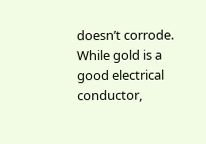doesn’t corrode. While gold is a good electrical conductor,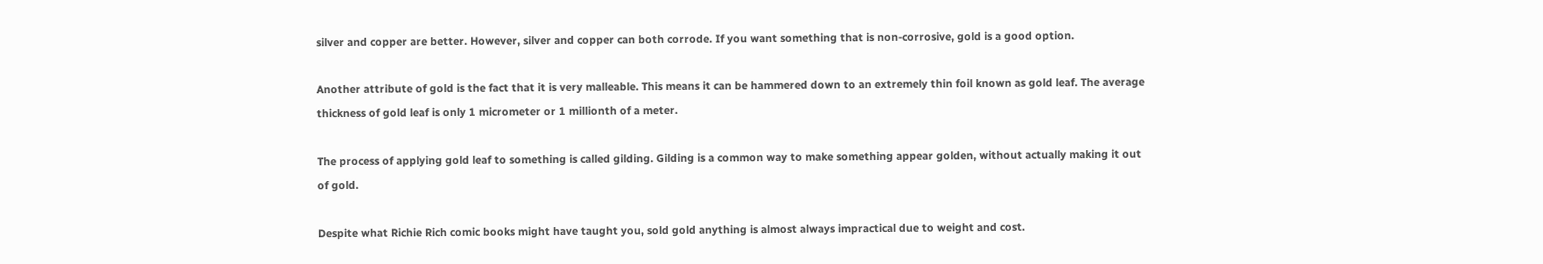silver and copper are better. However, silver and copper can both corrode. If you want something that is non-corrosive, gold is a good option.

Another attribute of gold is the fact that it is very malleable. This means it can be hammered down to an extremely thin foil known as gold leaf. The average thickness of gold leaf is only 1 micrometer or 1 millionth of a meter.

The process of applying gold leaf to something is called gilding. Gilding is a common way to make something appear golden, without actually making it out of gold.

Despite what Richie Rich comic books might have taught you, sold gold anything is almost always impractical due to weight and cost.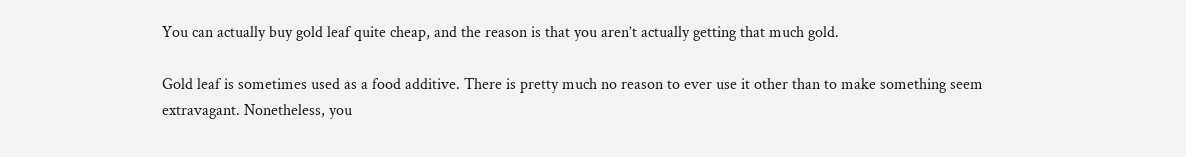You can actually buy gold leaf quite cheap, and the reason is that you aren’t actually getting that much gold.

Gold leaf is sometimes used as a food additive. There is pretty much no reason to ever use it other than to make something seem extravagant. Nonetheless, you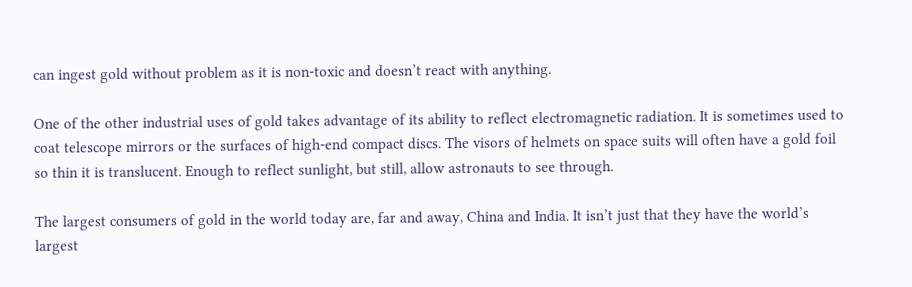can ingest gold without problem as it is non-toxic and doesn’t react with anything.

One of the other industrial uses of gold takes advantage of its ability to reflect electromagnetic radiation. It is sometimes used to coat telescope mirrors or the surfaces of high-end compact discs. The visors of helmets on space suits will often have a gold foil so thin it is translucent. Enough to reflect sunlight, but still, allow astronauts to see through.

The largest consumers of gold in the world today are, far and away, China and India. It isn’t just that they have the world’s largest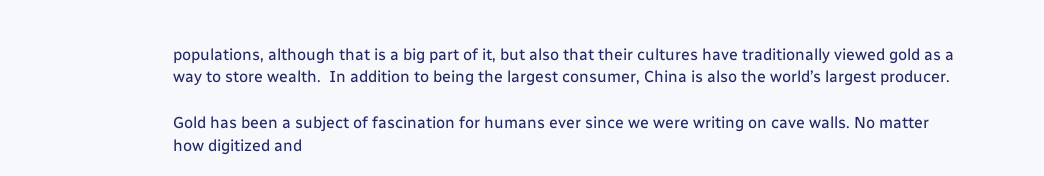populations, although that is a big part of it, but also that their cultures have traditionally viewed gold as a way to store wealth.  In addition to being the largest consumer, China is also the world’s largest producer.

Gold has been a subject of fascination for humans ever since we were writing on cave walls. No matter how digitized and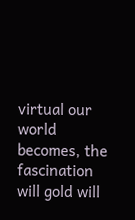virtual our world becomes, the fascination will gold will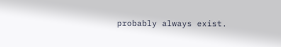probably always exist.